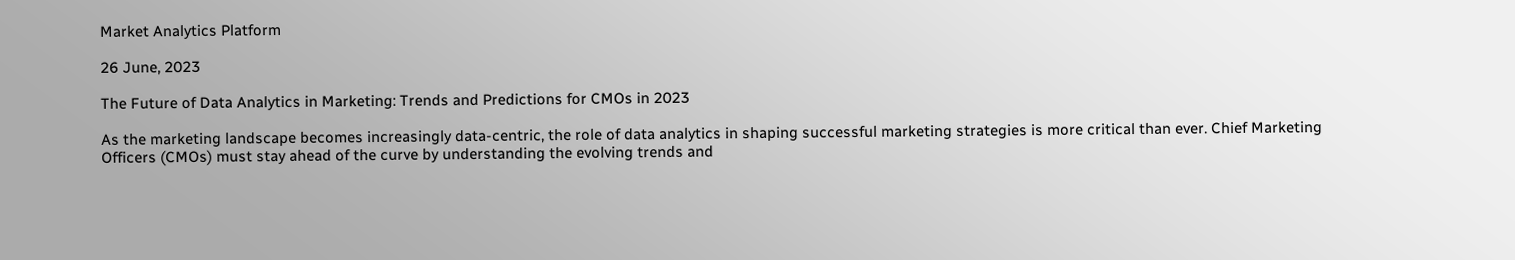Market Analytics Platform

26 June, 2023

The Future of Data Analytics in Marketing: Trends and Predictions for CMOs in 2023

As the marketing landscape becomes increasingly data-centric, the role of data analytics in shaping successful marketing strategies is more critical than ever. Chief Marketing Officers (CMOs) must stay ahead of the curve by understanding the evolving trends and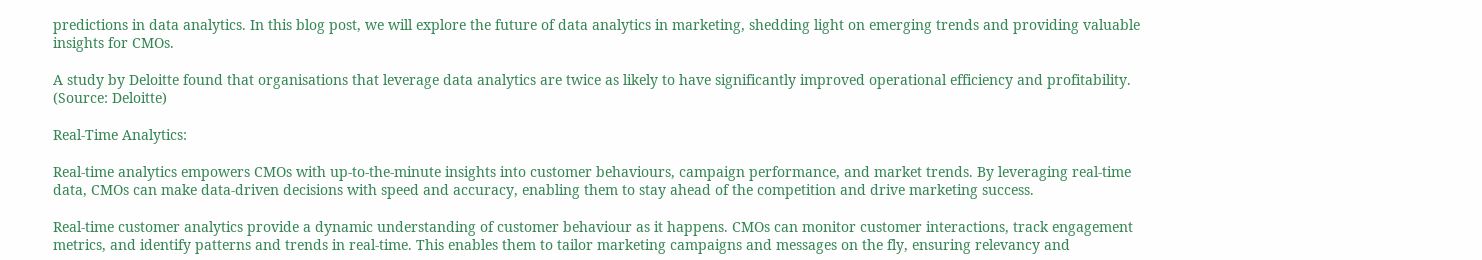predictions in data analytics. In this blog post, we will explore the future of data analytics in marketing, shedding light on emerging trends and providing valuable insights for CMOs.

A study by Deloitte found that organisations that leverage data analytics are twice as likely to have significantly improved operational efficiency and profitability. (Source: Deloitte)

Real-Time Analytics:

Real-time analytics empowers CMOs with up-to-the-minute insights into customer behaviours, campaign performance, and market trends. By leveraging real-time data, CMOs can make data-driven decisions with speed and accuracy, enabling them to stay ahead of the competition and drive marketing success.

Real-time customer analytics provide a dynamic understanding of customer behaviour as it happens. CMOs can monitor customer interactions, track engagement metrics, and identify patterns and trends in real-time. This enables them to tailor marketing campaigns and messages on the fly, ensuring relevancy and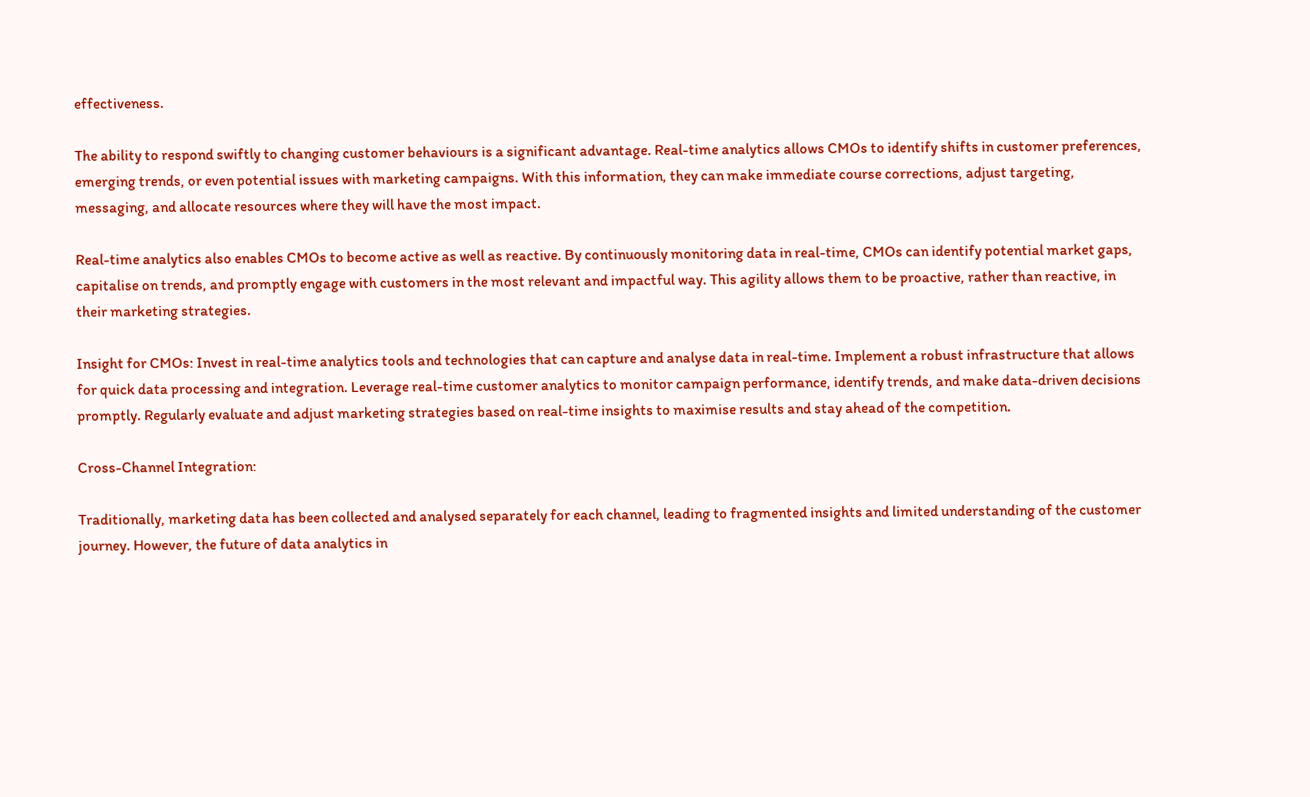effectiveness.

The ability to respond swiftly to changing customer behaviours is a significant advantage. Real-time analytics allows CMOs to identify shifts in customer preferences, emerging trends, or even potential issues with marketing campaigns. With this information, they can make immediate course corrections, adjust targeting, messaging, and allocate resources where they will have the most impact.

Real-time analytics also enables CMOs to become active as well as reactive. By continuously monitoring data in real-time, CMOs can identify potential market gaps, capitalise on trends, and promptly engage with customers in the most relevant and impactful way. This agility allows them to be proactive, rather than reactive, in their marketing strategies.

Insight for CMOs: Invest in real-time analytics tools and technologies that can capture and analyse data in real-time. Implement a robust infrastructure that allows for quick data processing and integration. Leverage real-time customer analytics to monitor campaign performance, identify trends, and make data-driven decisions promptly. Regularly evaluate and adjust marketing strategies based on real-time insights to maximise results and stay ahead of the competition.

Cross-Channel Integration:

Traditionally, marketing data has been collected and analysed separately for each channel, leading to fragmented insights and limited understanding of the customer journey. However, the future of data analytics in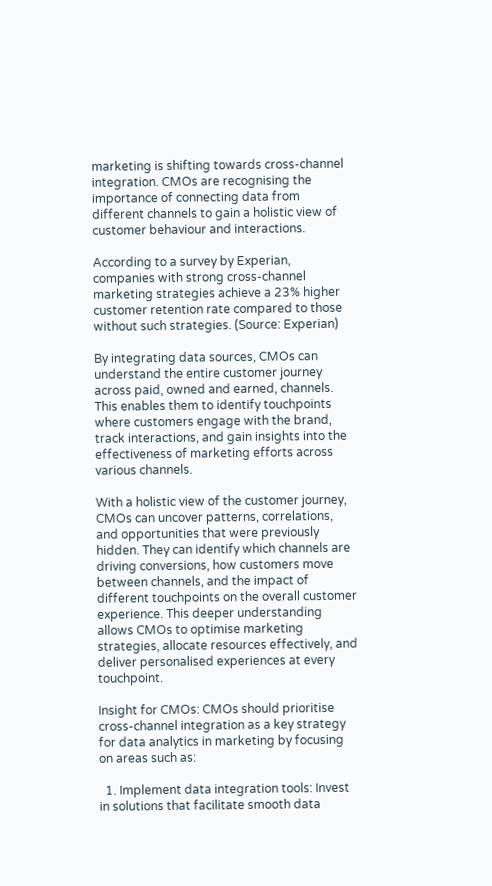marketing is shifting towards cross-channel integration. CMOs are recognising the importance of connecting data from different channels to gain a holistic view of customer behaviour and interactions.

According to a survey by Experian, companies with strong cross-channel marketing strategies achieve a 23% higher customer retention rate compared to those without such strategies. (Source: Experian)

By integrating data sources, CMOs can understand the entire customer journey across paid, owned and earned, channels. This enables them to identify touchpoints where customers engage with the brand, track interactions, and gain insights into the effectiveness of marketing efforts across various channels.

With a holistic view of the customer journey, CMOs can uncover patterns, correlations, and opportunities that were previously hidden. They can identify which channels are driving conversions, how customers move between channels, and the impact of different touchpoints on the overall customer experience. This deeper understanding allows CMOs to optimise marketing strategies, allocate resources effectively, and deliver personalised experiences at every touchpoint.

Insight for CMOs: CMOs should prioritise cross-channel integration as a key strategy for data analytics in marketing by focusing on areas such as:

  1. Implement data integration tools: Invest in solutions that facilitate smooth data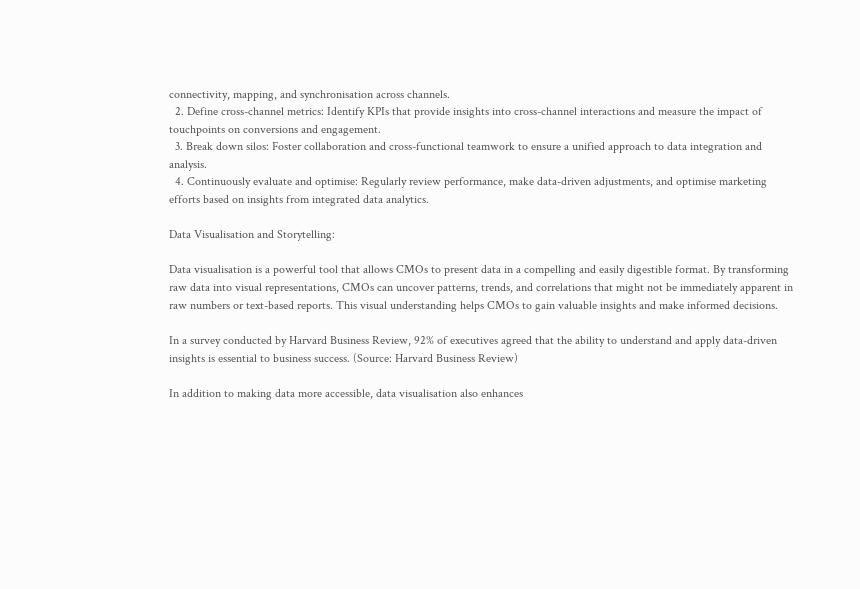connectivity, mapping, and synchronisation across channels.
  2. Define cross-channel metrics: Identify KPIs that provide insights into cross-channel interactions and measure the impact of touchpoints on conversions and engagement.
  3. Break down silos: Foster collaboration and cross-functional teamwork to ensure a unified approach to data integration and analysis.
  4. Continuously evaluate and optimise: Regularly review performance, make data-driven adjustments, and optimise marketing efforts based on insights from integrated data analytics.

Data Visualisation and Storytelling:

Data visualisation is a powerful tool that allows CMOs to present data in a compelling and easily digestible format. By transforming raw data into visual representations, CMOs can uncover patterns, trends, and correlations that might not be immediately apparent in raw numbers or text-based reports. This visual understanding helps CMOs to gain valuable insights and make informed decisions.

In a survey conducted by Harvard Business Review, 92% of executives agreed that the ability to understand and apply data-driven insights is essential to business success. (Source: Harvard Business Review)

In addition to making data more accessible, data visualisation also enhances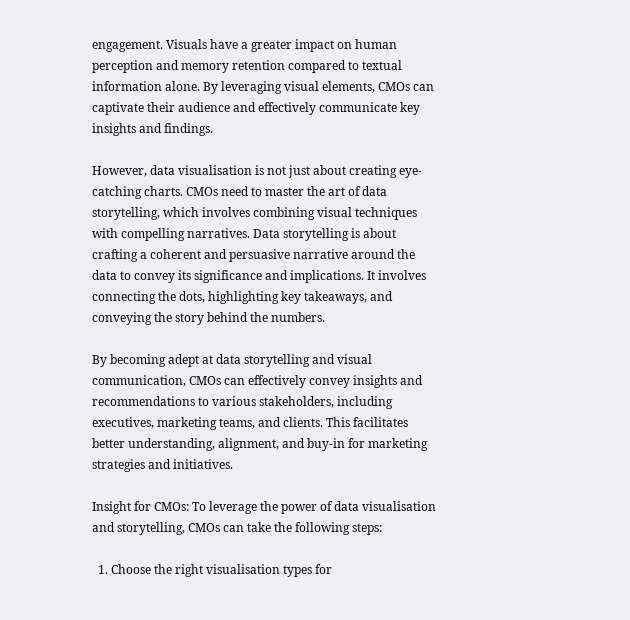engagement. Visuals have a greater impact on human perception and memory retention compared to textual information alone. By leveraging visual elements, CMOs can captivate their audience and effectively communicate key insights and findings.

However, data visualisation is not just about creating eye-catching charts. CMOs need to master the art of data storytelling, which involves combining visual techniques with compelling narratives. Data storytelling is about crafting a coherent and persuasive narrative around the data to convey its significance and implications. It involves connecting the dots, highlighting key takeaways, and conveying the story behind the numbers.

By becoming adept at data storytelling and visual communication, CMOs can effectively convey insights and recommendations to various stakeholders, including executives, marketing teams, and clients. This facilitates better understanding, alignment, and buy-in for marketing strategies and initiatives.

Insight for CMOs: To leverage the power of data visualisation and storytelling, CMOs can take the following steps:

  1. Choose the right visualisation types for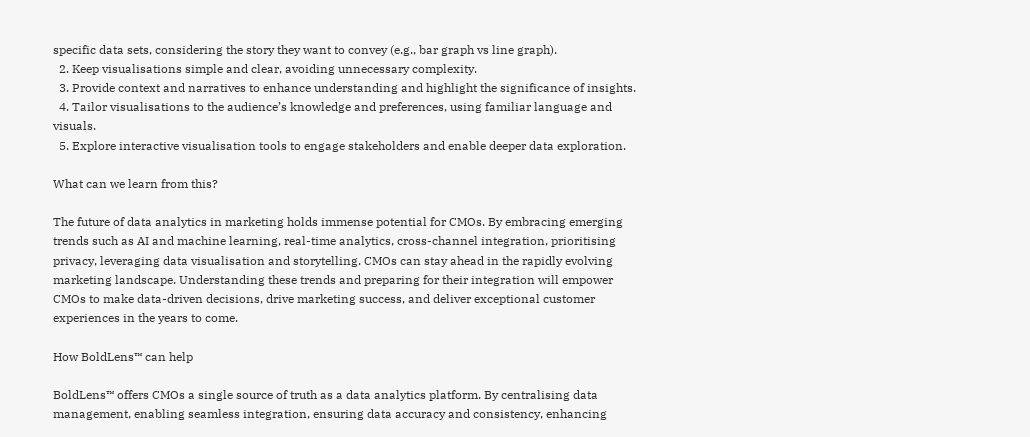specific data sets, considering the story they want to convey (e.g., bar graph vs line graph).
  2. Keep visualisations simple and clear, avoiding unnecessary complexity.
  3. Provide context and narratives to enhance understanding and highlight the significance of insights.
  4. Tailor visualisations to the audience’s knowledge and preferences, using familiar language and visuals.
  5. Explore interactive visualisation tools to engage stakeholders and enable deeper data exploration.

What can we learn from this?

The future of data analytics in marketing holds immense potential for CMOs. By embracing emerging trends such as AI and machine learning, real-time analytics, cross-channel integration, prioritising privacy, leveraging data visualisation and storytelling. CMOs can stay ahead in the rapidly evolving marketing landscape. Understanding these trends and preparing for their integration will empower CMOs to make data-driven decisions, drive marketing success, and deliver exceptional customer experiences in the years to come.

How BoldLens™ can help

BoldLens™ offers CMOs a single source of truth as a data analytics platform. By centralising data management, enabling seamless integration, ensuring data accuracy and consistency, enhancing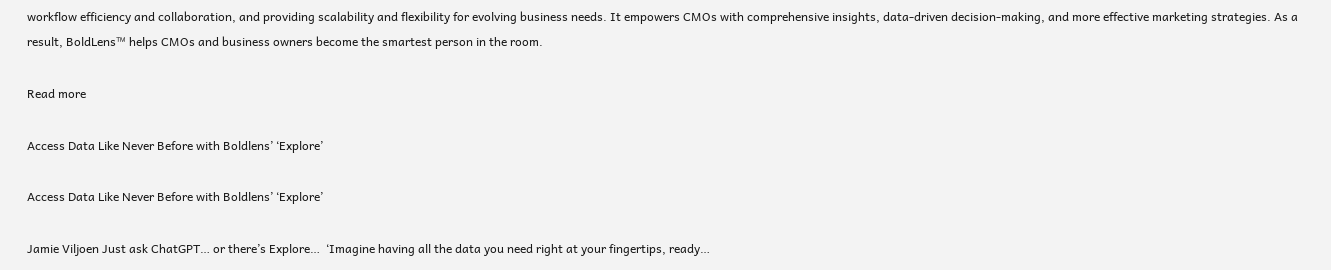workflow efficiency and collaboration, and providing scalability and flexibility for evolving business needs. It empowers CMOs with comprehensive insights, data-driven decision-making, and more effective marketing strategies. As a result, BoldLens™ helps CMOs and business owners become the smartest person in the room.

Read more

Access Data Like Never Before with Boldlens’ ‘Explore’

Access Data Like Never Before with Boldlens’ ‘Explore’

Jamie Viljoen Just ask ChatGPT… or there’s Explore…  ‘Imagine having all the data you need right at your fingertips, ready…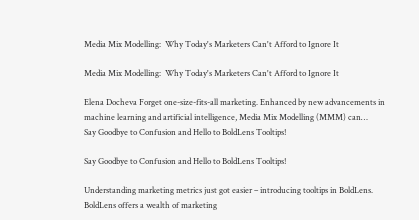Media Mix Modelling:  Why Today's Marketers Can't Afford to Ignore It

Media Mix Modelling:  Why Today's Marketers Can't Afford to Ignore It

Elena Docheva Forget one-size-fits-all marketing. Enhanced by new advancements in machine learning and artificial intelligence, Media Mix Modelling (MMM) can…
Say Goodbye to Confusion and Hello to BoldLens Tooltips!

Say Goodbye to Confusion and Hello to BoldLens Tooltips!

Understanding marketing metrics just got easier – introducing tooltips in BoldLens.  BoldLens offers a wealth of marketing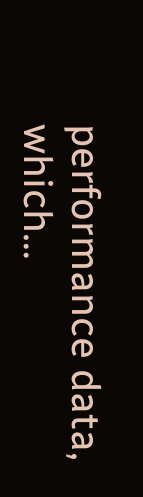performance data, which…